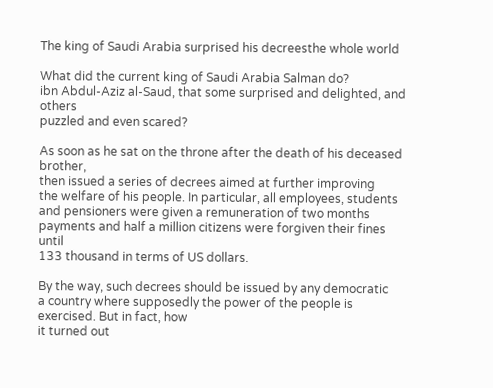The king of Saudi Arabia surprised his decreesthe whole world

What did the current king of Saudi Arabia Salman do?
ibn Abdul-Aziz al-Saud, that some surprised and delighted, and others
puzzled and even scared?

As soon as he sat on the throne after the death of his deceased brother,
then issued a series of decrees aimed at further improving
the welfare of his people. In particular, all employees, students
and pensioners were given a remuneration of two months
payments and half a million citizens were forgiven their fines until
133 thousand in terms of US dollars.

By the way, such decrees should be issued by any democratic
a country where supposedly the power of the people is exercised. But in fact, how
it turned out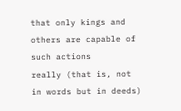that only kings and others are capable of such actions
really (that is, not in words but in deeds)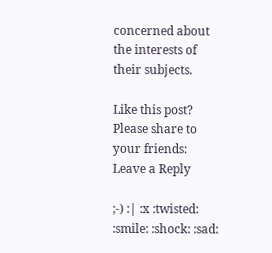concerned about the interests of their subjects.

Like this post? Please share to your friends:
Leave a Reply

;-) :| :x :twisted: :smile: :shock: :sad: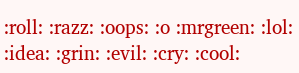:roll: :razz: :oops: :o :mrgreen: :lol: :idea: :grin: :evil: :cry: :cool: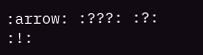:arrow: :???: :?: :!: